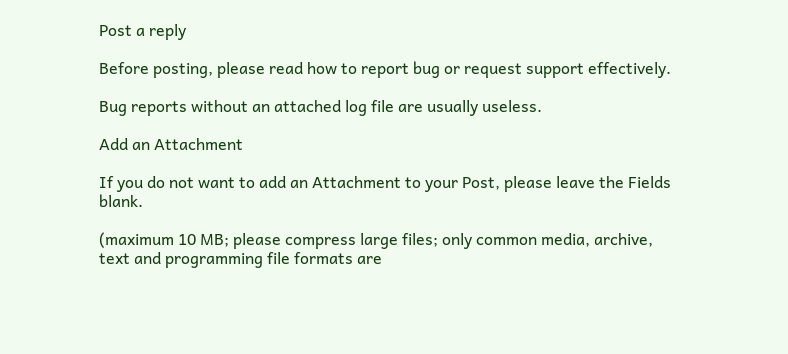Post a reply

Before posting, please read how to report bug or request support effectively.

Bug reports without an attached log file are usually useless.

Add an Attachment

If you do not want to add an Attachment to your Post, please leave the Fields blank.

(maximum 10 MB; please compress large files; only common media, archive, text and programming file formats are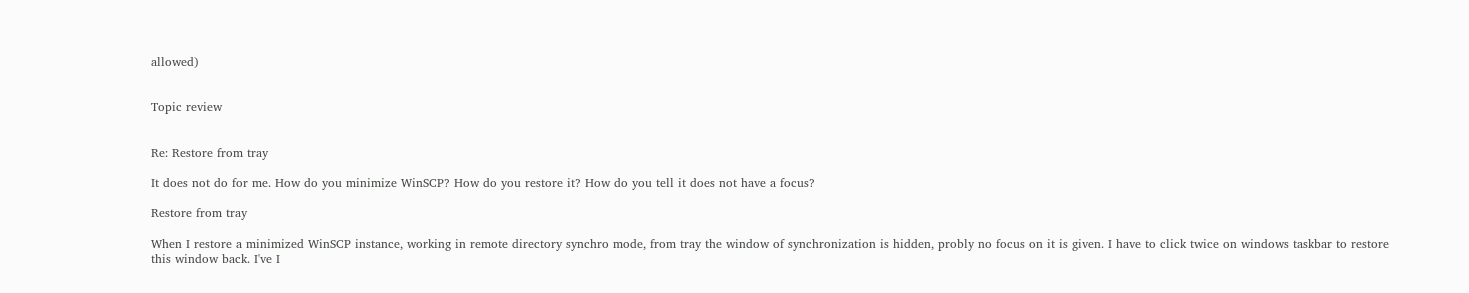allowed)


Topic review


Re: Restore from tray

It does not do for me. How do you minimize WinSCP? How do you restore it? How do you tell it does not have a focus?

Restore from tray

When I restore a minimized WinSCP instance, working in remote directory synchro mode, from tray the window of synchronization is hidden, probly no focus on it is given. I have to click twice on windows taskbar to restore this window back. I've I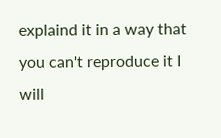explaind it in a way that you can't reproduce it I will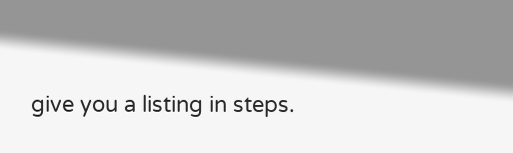give you a listing in steps.